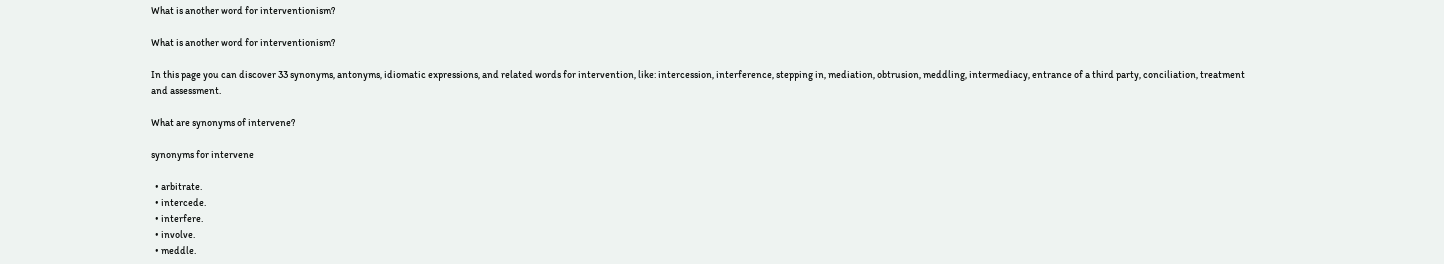What is another word for interventionism?

What is another word for interventionism?

In this page you can discover 33 synonyms, antonyms, idiomatic expressions, and related words for intervention, like: intercession, interference, stepping in, mediation, obtrusion, meddling, intermediacy, entrance of a third party, conciliation, treatment and assessment.

What are synonyms of intervene?

synonyms for intervene

  • arbitrate.
  • intercede.
  • interfere.
  • involve.
  • meddle.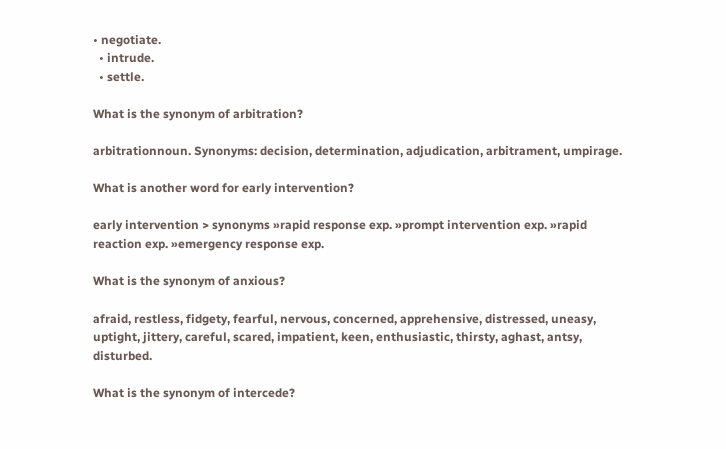• negotiate.
  • intrude.
  • settle.

What is the synonym of arbitration?

arbitrationnoun. Synonyms: decision, determination, adjudication, arbitrament, umpirage.

What is another word for early intervention?

early intervention > synonyms »rapid response exp. »prompt intervention exp. »rapid reaction exp. »emergency response exp.

What is the synonym of anxious?

afraid, restless, fidgety, fearful, nervous, concerned, apprehensive, distressed, uneasy, uptight, jittery, careful, scared, impatient, keen, enthusiastic, thirsty, aghast, antsy, disturbed.

What is the synonym of intercede?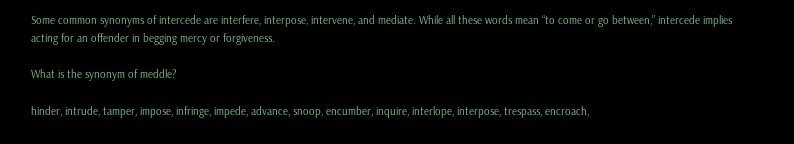Some common synonyms of intercede are interfere, interpose, intervene, and mediate. While all these words mean “to come or go between,” intercede implies acting for an offender in begging mercy or forgiveness.

What is the synonym of meddle?

hinder, intrude, tamper, impose, infringe, impede, advance, snoop, encumber, inquire, interlope, interpose, trespass, encroach,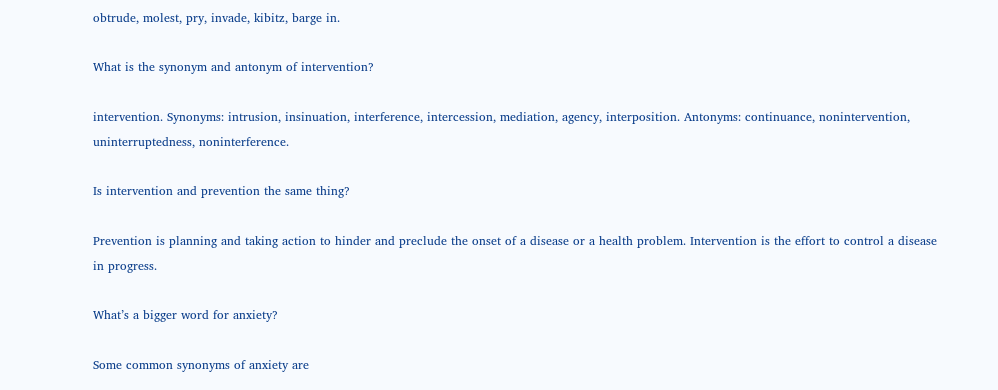obtrude, molest, pry, invade, kibitz, barge in.

What is the synonym and antonym of intervention?

intervention. Synonyms: intrusion, insinuation, interference, intercession, mediation, agency, interposition. Antonyms: continuance, nonintervention, uninterruptedness, noninterference.

Is intervention and prevention the same thing?

Prevention is planning and taking action to hinder and preclude the onset of a disease or a health problem. Intervention is the effort to control a disease in progress.

What’s a bigger word for anxiety?

Some common synonyms of anxiety are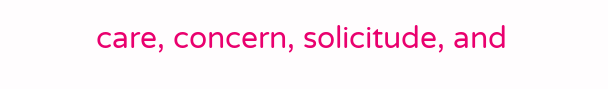care, concern, solicitude, and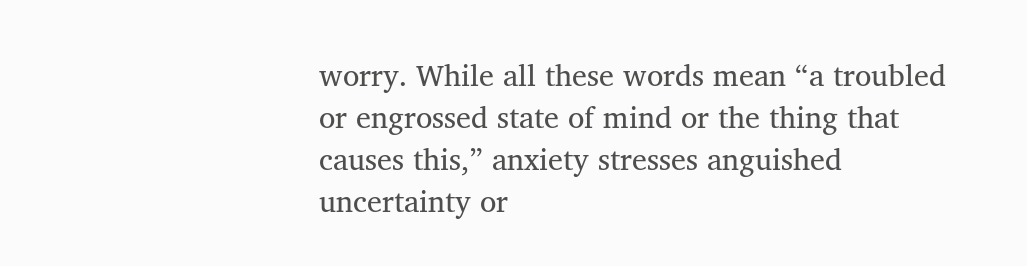worry. While all these words mean “a troubled or engrossed state of mind or the thing that causes this,” anxiety stresses anguished uncertainty or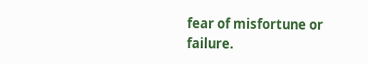fear of misfortune or failure.